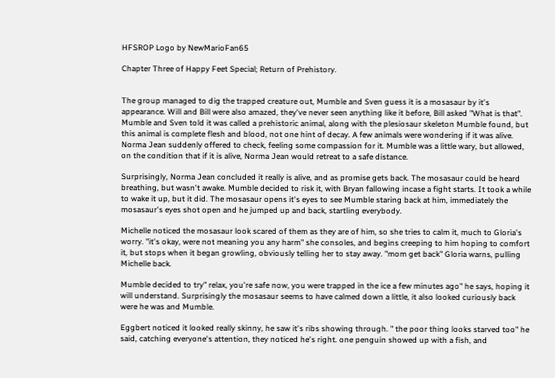HFSROP Logo by NewMarioFan65

Chapter Three of Happy Feet Special; Return of Prehistory.


The group managed to dig the trapped creature out, Mumble and Sven guess it is a mosasaur by it's appearance. Will and Bill were also amazed, they've never seen anything like it before, Bill asked "What is that". Mumble and Sven told it was called a prehistoric animal, along with the plesiosaur skeleton Mumble found, but this animal is complete flesh and blood, not one hint of decay. A few animals were wondering if it was alive. Norma Jean suddenly offered to check, feeling some compassion for it. Mumble was a little wary, but allowed, on the condition that if it is alive, Norma Jean would retreat to a safe distance.

Surprisingly, Norma Jean concluded it really is alive, and as promise gets back. The mosasaur could be heard breathing, but wasn't awake. Mumble decided to risk it, with Bryan fallowing incase a fight starts. It took a while to wake it up, but it did. The mosasaur opens it's eyes to see Mumble staring back at him, immediately the mosasaur's eyes shot open and he jumped up and back, startling everybody.

Michelle noticed the mosasaur look scared of them as they are of him, so she tries to calm it, much to Gloria's worry. "it's okay, were not meaning you any harm" she consoles, and begins creeping to him hoping to comfort it, but stops when it began growling, obviously telling her to stay away. "mom get back" Gloria warns, pulling Michelle back.

Mumble decided to try" relax, you're safe now, you were trapped in the ice a few minutes ago" he says, hoping it will understand. Surprisingly the mosasaur seems to have calmed down a little, it also looked curiously back were he was and Mumble.

Eggbert noticed it looked really skinny, he saw it's ribs showing through. " the poor thing looks starved too" he said, catching everyone's attention, they noticed he's right. one penguin showed up with a fish, and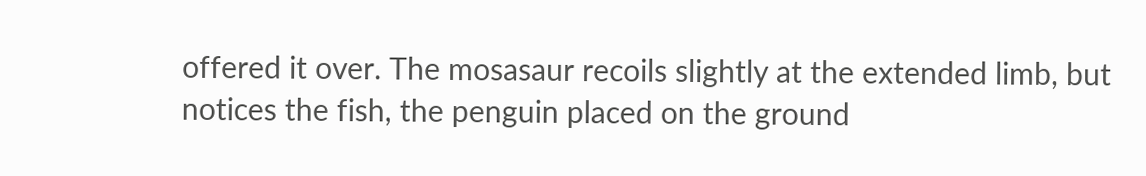offered it over. The mosasaur recoils slightly at the extended limb, but notices the fish, the penguin placed on the ground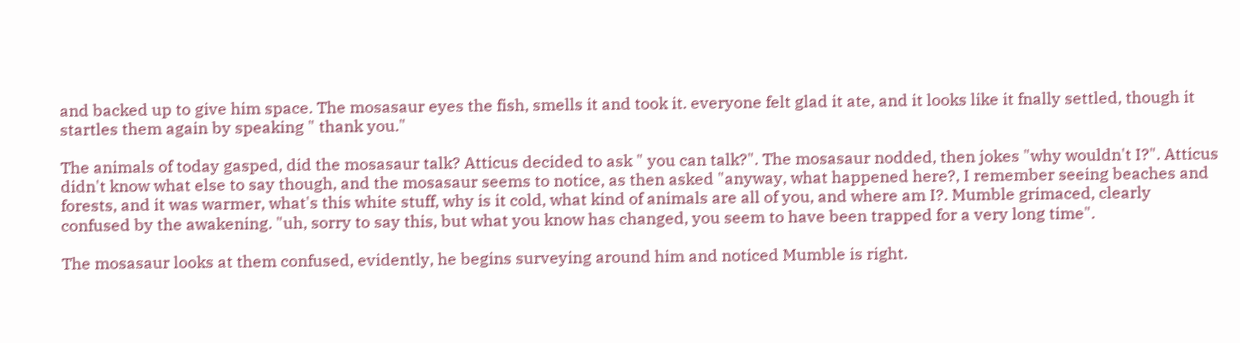and backed up to give him space. The mosasaur eyes the fish, smells it and took it. everyone felt glad it ate, and it looks like it fnally settled, though it startles them again by speaking " thank you."

The animals of today gasped, did the mosasaur talk? Atticus decided to ask " you can talk?". The mosasaur nodded, then jokes "why wouldn't I?". Atticus didn't know what else to say though, and the mosasaur seems to notice, as then asked "anyway, what happened here?, I remember seeing beaches and forests, and it was warmer, what's this white stuff, why is it cold, what kind of animals are all of you, and where am I?. Mumble grimaced, clearly confused by the awakening. "uh, sorry to say this, but what you know has changed, you seem to have been trapped for a very long time".

The mosasaur looks at them confused, evidently, he begins surveying around him and noticed Mumble is right.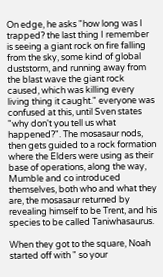On edge, he asks "how long was I trapped? the last thing I remember is seeing a giant rock on fire falling from the sky, some kind of global duststorm, and running away from the blast wave the giant rock caused, which was killing every living thing it caught." everyone was confused at this, until Sven states "why don't you tell us what happened?". The mosasaur nods, then gets guided to a rock formation where the Elders were using as their base of operations, along the way, Mumble and co introduced themselves, both who and what they are, the mosasaur returned by revealing himself to be Trent, and his species to be called Taniwhasaurus.

When they got to the square, Noah started off with " so your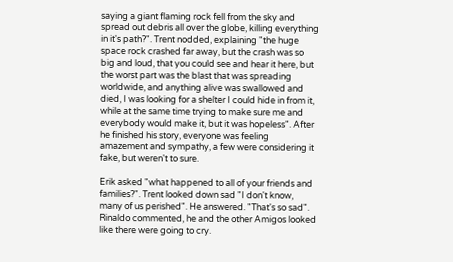saying a giant flaming rock fell from the sky and spread out debris all over the globe, killing everything in it's path?". Trent nodded, explaining "the huge space rock crashed far away, but the crash was so big and loud, that you could see and hear it here, but the worst part was the blast that was spreading worldwide, and anything alive was swallowed and died, I was looking for a shelter I could hide in from it, while at the same time trying to make sure me and everybody would make it, but it was hopeless". After he finished his story, everyone was feeling amazement and sympathy, a few were considering it fake, but weren't to sure.

Erik asked "what happened to all of your friends and families?". Trent looked down sad "I don't know, many of us perished". He answered. "That's so sad". Rinaldo commented, he and the other Amigos looked like there were going to cry.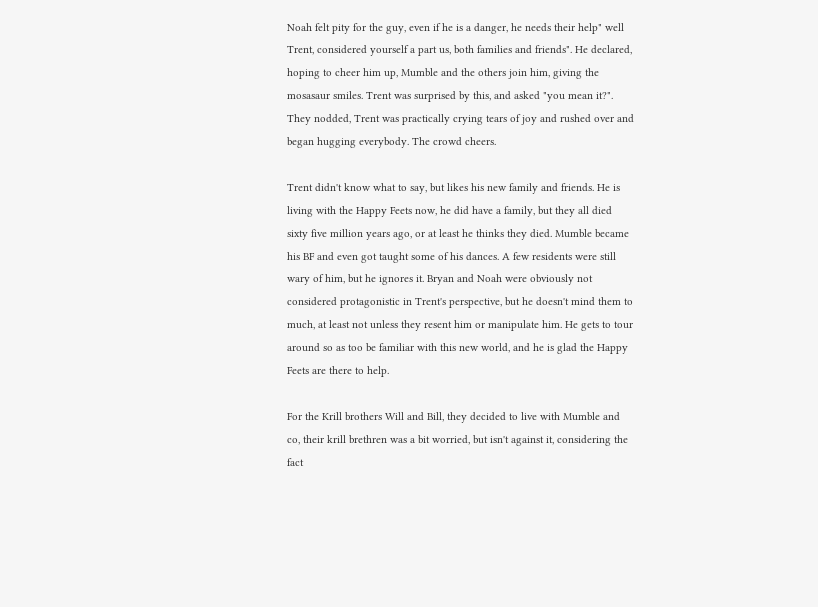Noah felt pity for the guy, even if he is a danger, he needs their help" well Trent, considered yourself a part us, both families and friends". He declared, hoping to cheer him up, Mumble and the others join him, giving the mosasaur smiles. Trent was surprised by this, and asked "you mean it?". They nodded, Trent was practically crying tears of joy and rushed over and began hugging everybody. The crowd cheers.

Trent didn't know what to say, but likes his new family and friends. He is living with the Happy Feets now, he did have a family, but they all died sixty five million years ago, or at least he thinks they died. Mumble became his BF and even got taught some of his dances. A few residents were still wary of him, but he ignores it. Bryan and Noah were obviously not considered protagonistic in Trent's perspective, but he doesn't mind them to much, at least not unless they resent him or manipulate him. He gets to tour around so as too be familiar with this new world, and he is glad the Happy Feets are there to help.

For the Krill brothers Will and Bill, they decided to live with Mumble and co, their krill brethren was a bit worried, but isn't against it, considering the fact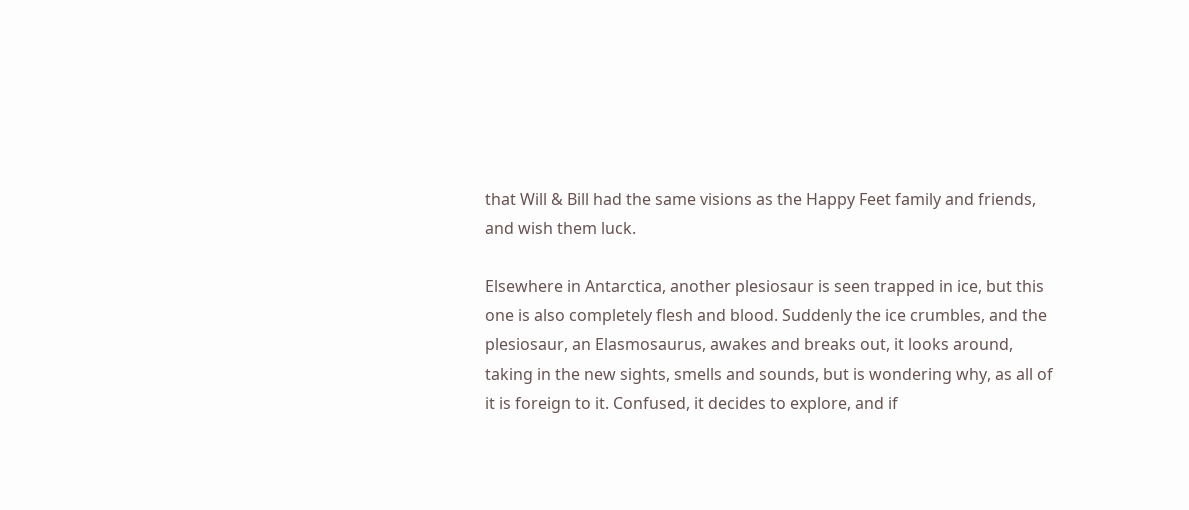that Will & Bill had the same visions as the Happy Feet family and friends, and wish them luck.

Elsewhere in Antarctica, another plesiosaur is seen trapped in ice, but this one is also completely flesh and blood. Suddenly the ice crumbles, and the plesiosaur, an Elasmosaurus, awakes and breaks out, it looks around, taking in the new sights, smells and sounds, but is wondering why, as all of it is foreign to it. Confused, it decides to explore, and if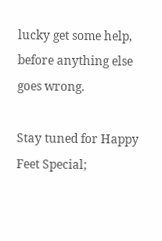lucky get some help, before anything else goes wrong.

Stay tuned for Happy Feet Special;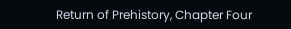Return of Prehistory, Chapter Four